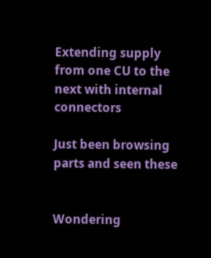Extending supply from one CU to the next with internal connectors

Just been browsing parts and seen these


Wondering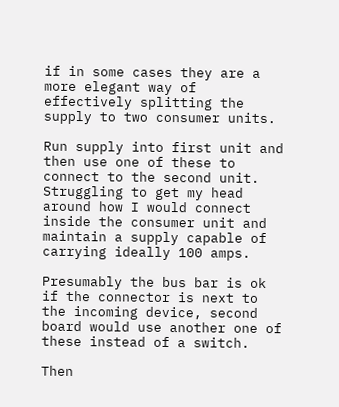if in some cases they are a more elegant way of effectively splitting the supply to two consumer units.

Run supply into first unit and then use one of these to connect to the second unit. Struggling to get my head around how I would connect inside the consumer unit and maintain a supply capable of carrying ideally 100 amps.

Presumably the bus bar is ok if the connector is next to the incoming device, second board would use another one of these instead of a switch.

Then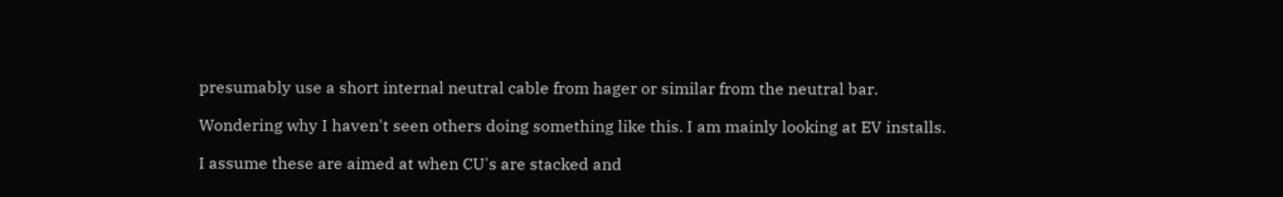presumably use a short internal neutral cable from hager or similar from the neutral bar.

Wondering why I haven't seen others doing something like this. I am mainly looking at EV installs.

I assume these are aimed at when CU's are stacked and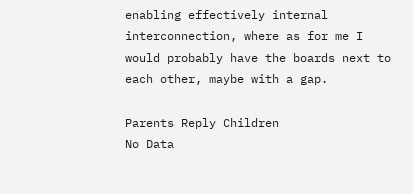enabling effectively internal interconnection, where as for me I would probably have the boards next to each other, maybe with a gap.

Parents Reply Children
No Data